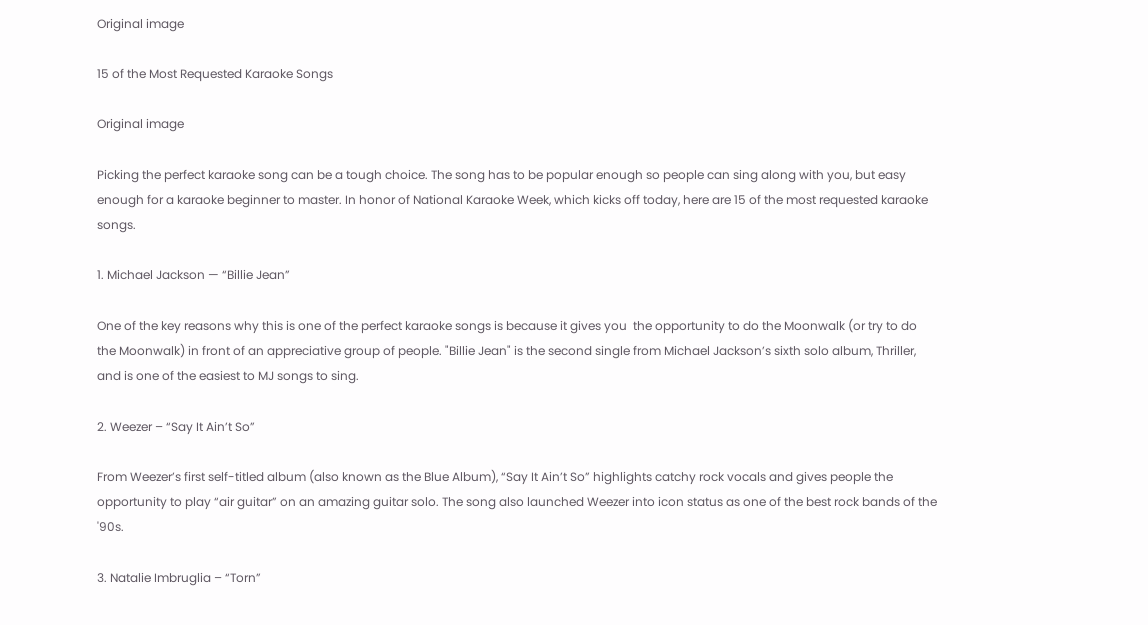Original image

15 of the Most Requested Karaoke Songs

Original image

Picking the perfect karaoke song can be a tough choice. The song has to be popular enough so people can sing along with you, but easy enough for a karaoke beginner to master. In honor of National Karaoke Week, which kicks off today, here are 15 of the most requested karaoke songs.

1. Michael Jackson — “Billie Jean”

One of the key reasons why this is one of the perfect karaoke songs is because it gives you  the opportunity to do the Moonwalk (or try to do the Moonwalk) in front of an appreciative group of people. "Billie Jean" is the second single from Michael Jackson’s sixth solo album, Thriller, and is one of the easiest to MJ songs to sing.

2. Weezer – “Say It Ain’t So”

From Weezer’s first self-titled album (also known as the Blue Album), “Say It Ain’t So” highlights catchy rock vocals and gives people the opportunity to play “air guitar” on an amazing guitar solo. The song also launched Weezer into icon status as one of the best rock bands of the '90s.

3. Natalie Imbruglia – “Torn”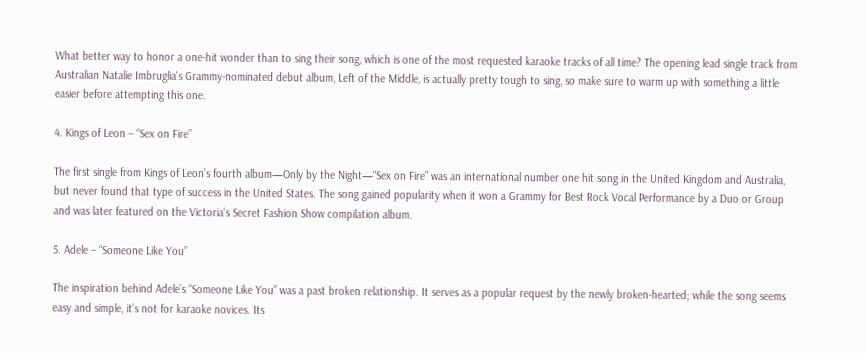What better way to honor a one-hit wonder than to sing their song, which is one of the most requested karaoke tracks of all time? The opening lead single track from Australian Natalie Imbruglia's Grammy-nominated debut album, Left of the Middle, is actually pretty tough to sing, so make sure to warm up with something a little easier before attempting this one.

4. Kings of Leon – “Sex on Fire”

The first single from Kings of Leon’s fourth album—Only by the Night—“Sex on Fire” was an international number one hit song in the United Kingdom and Australia, but never found that type of success in the United States. The song gained popularity when it won a Grammy for Best Rock Vocal Performance by a Duo or Group and was later featured on the Victoria’s Secret Fashion Show compilation album.

5. Adele – “Someone Like You”

The inspiration behind Adele’s “Someone Like You” was a past broken relationship. It serves as a popular request by the newly broken-hearted; while the song seems easy and simple, it’s not for karaoke novices. Its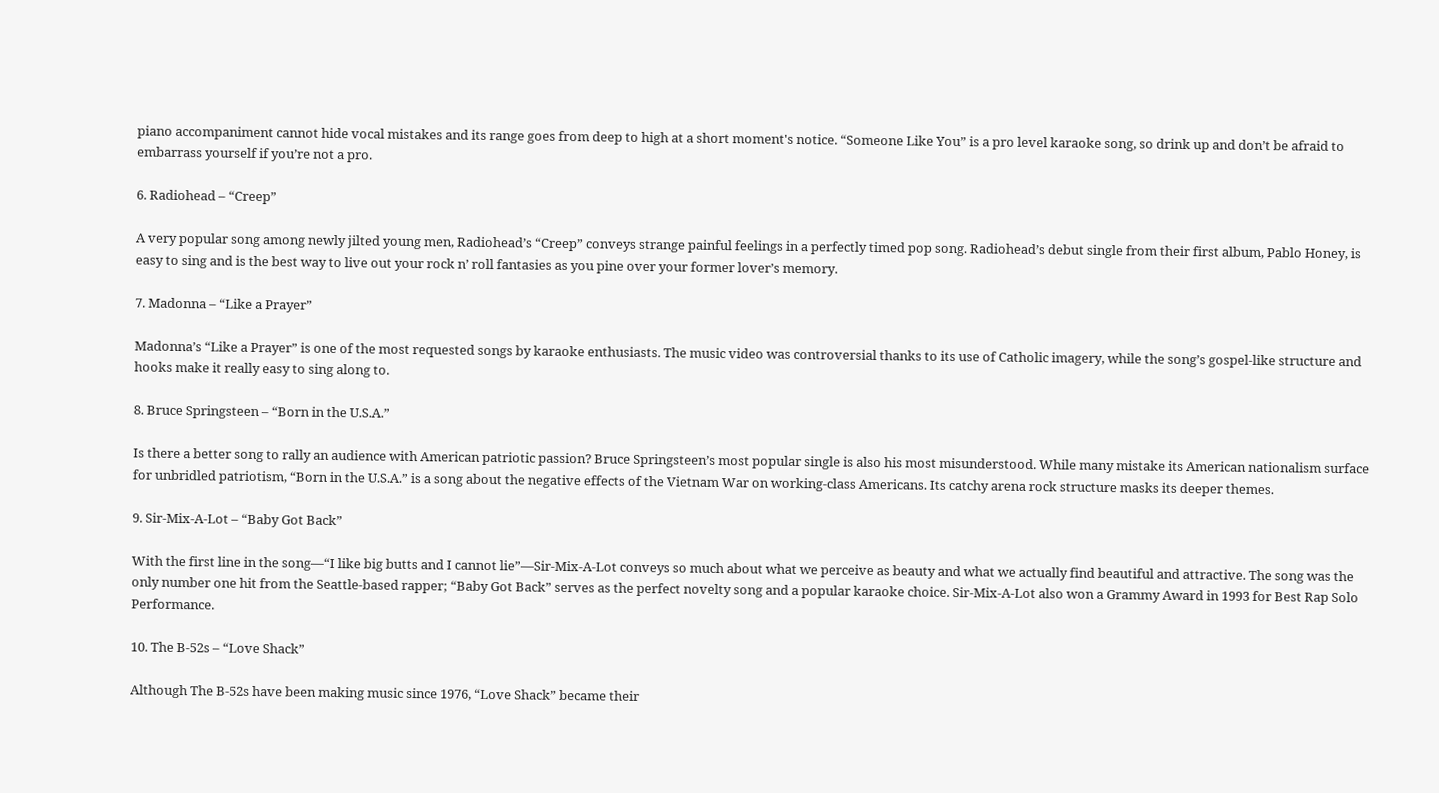piano accompaniment cannot hide vocal mistakes and its range goes from deep to high at a short moment's notice. “Someone Like You” is a pro level karaoke song, so drink up and don’t be afraid to embarrass yourself if you’re not a pro.

6. Radiohead – “Creep”

A very popular song among newly jilted young men, Radiohead’s “Creep” conveys strange painful feelings in a perfectly timed pop song. Radiohead’s debut single from their first album, Pablo Honey, is easy to sing and is the best way to live out your rock n’ roll fantasies as you pine over your former lover’s memory.

7. Madonna – “Like a Prayer”

Madonna’s “Like a Prayer” is one of the most requested songs by karaoke enthusiasts. The music video was controversial thanks to its use of Catholic imagery, while the song’s gospel-like structure and hooks make it really easy to sing along to.

8. Bruce Springsteen – “Born in the U.S.A.”

Is there a better song to rally an audience with American patriotic passion? Bruce Springsteen’s most popular single is also his most misunderstood. While many mistake its American nationalism surface for unbridled patriotism, “Born in the U.S.A.” is a song about the negative effects of the Vietnam War on working-class Americans. Its catchy arena rock structure masks its deeper themes.

9. Sir-Mix-A-Lot – “Baby Got Back”

With the first line in the song—“I like big butts and I cannot lie”—Sir-Mix-A-Lot conveys so much about what we perceive as beauty and what we actually find beautiful and attractive. The song was the only number one hit from the Seattle-based rapper; “Baby Got Back” serves as the perfect novelty song and a popular karaoke choice. Sir-Mix-A-Lot also won a Grammy Award in 1993 for Best Rap Solo Performance.

10. The B-52s – “Love Shack”

Although The B-52s have been making music since 1976, “Love Shack” became their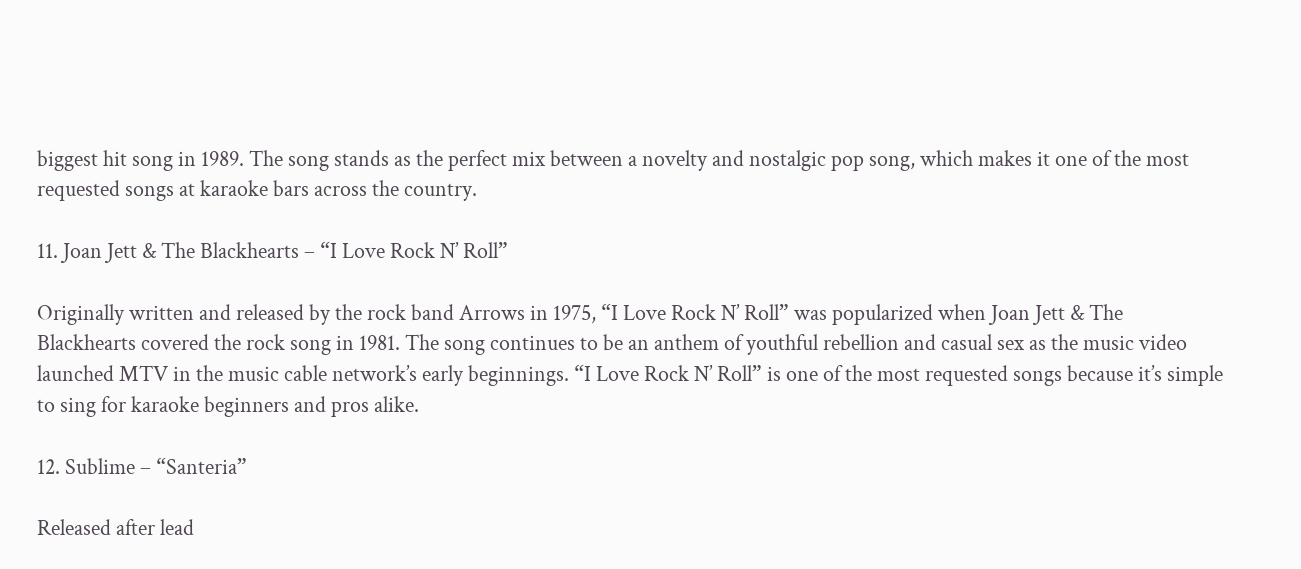biggest hit song in 1989. The song stands as the perfect mix between a novelty and nostalgic pop song, which makes it one of the most requested songs at karaoke bars across the country.

11. Joan Jett & The Blackhearts – “I Love Rock N’ Roll”

Originally written and released by the rock band Arrows in 1975, “I Love Rock N’ Roll” was popularized when Joan Jett & The Blackhearts covered the rock song in 1981. The song continues to be an anthem of youthful rebellion and casual sex as the music video launched MTV in the music cable network’s early beginnings. “I Love Rock N’ Roll” is one of the most requested songs because it’s simple to sing for karaoke beginners and pros alike.

12. Sublime – “Santeria”

Released after lead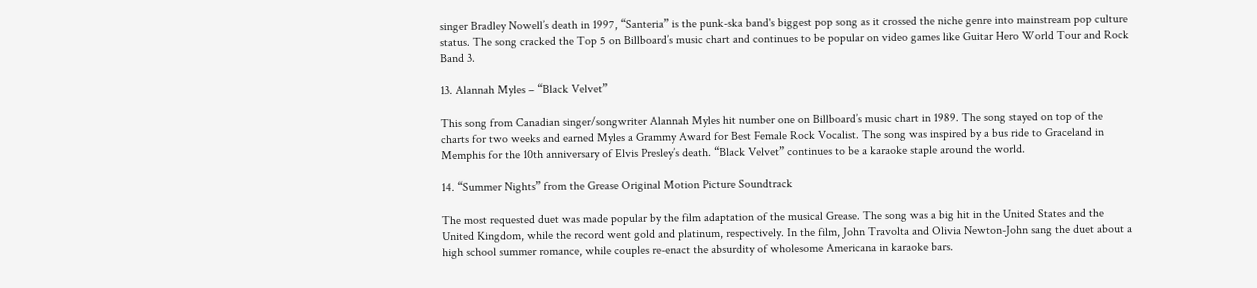singer Bradley Nowell’s death in 1997, “Santeria” is the punk-ska band's biggest pop song as it crossed the niche genre into mainstream pop culture status. The song cracked the Top 5 on Billboard’s music chart and continues to be popular on video games like Guitar Hero World Tour and Rock Band 3.

13. Alannah Myles – “Black Velvet”

This song from Canadian singer/songwriter Alannah Myles hit number one on Billboard’s music chart in 1989. The song stayed on top of the charts for two weeks and earned Myles a Grammy Award for Best Female Rock Vocalist. The song was inspired by a bus ride to Graceland in Memphis for the 10th anniversary of Elvis Presley’s death. “Black Velvet” continues to be a karaoke staple around the world.

14. “Summer Nights” from the Grease Original Motion Picture Soundtrack

The most requested duet was made popular by the film adaptation of the musical Grease. The song was a big hit in the United States and the United Kingdom, while the record went gold and platinum, respectively. In the film, John Travolta and Olivia Newton-John sang the duet about a high school summer romance, while couples re-enact the absurdity of wholesome Americana in karaoke bars.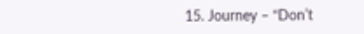15. Journey – “Don’t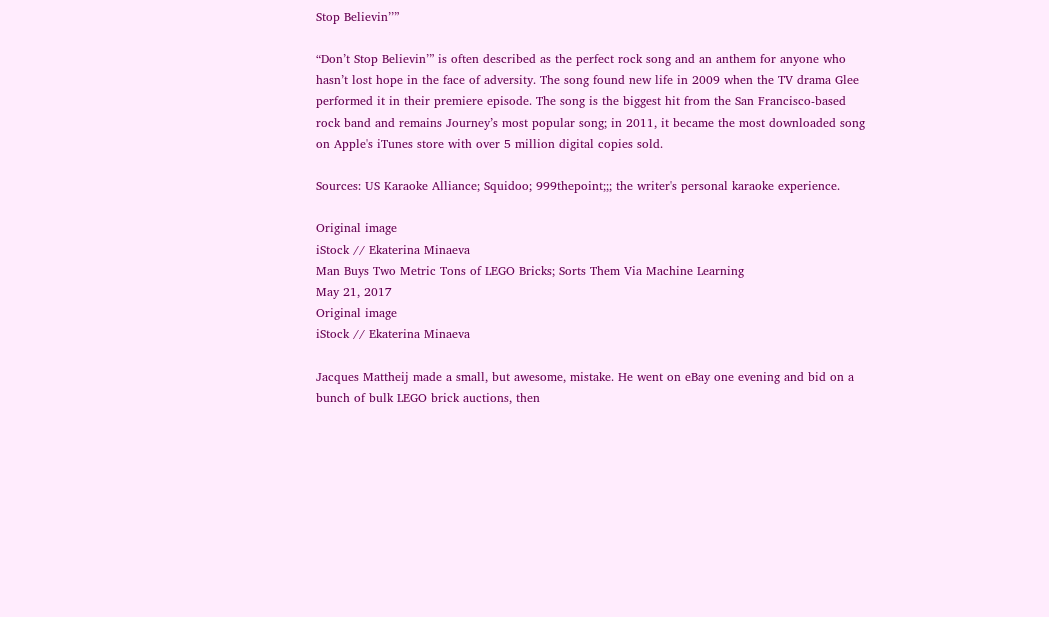Stop Believin’’”

“Don’t Stop Believin’” is often described as the perfect rock song and an anthem for anyone who hasn’t lost hope in the face of adversity. The song found new life in 2009 when the TV drama Glee performed it in their premiere episode. The song is the biggest hit from the San Francisco-based rock band and remains Journey’s most popular song; in 2011, it became the most downloaded song on Apple's iTunes store with over 5 million digital copies sold.

Sources: US Karaoke Alliance; Squidoo; 999thepoint;;; the writer's personal karaoke experience.

Original image
iStock // Ekaterina Minaeva
Man Buys Two Metric Tons of LEGO Bricks; Sorts Them Via Machine Learning
May 21, 2017
Original image
iStock // Ekaterina Minaeva

Jacques Mattheij made a small, but awesome, mistake. He went on eBay one evening and bid on a bunch of bulk LEGO brick auctions, then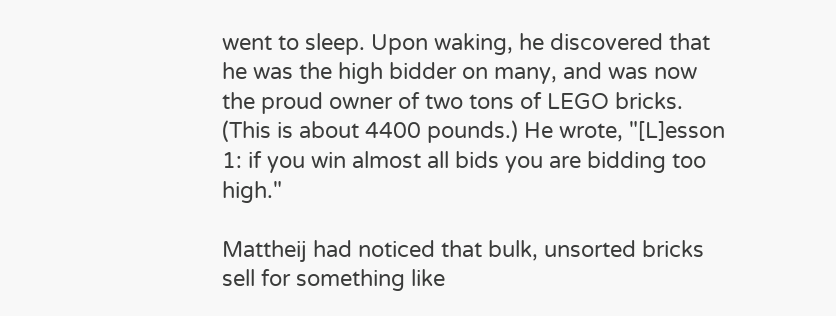went to sleep. Upon waking, he discovered that he was the high bidder on many, and was now the proud owner of two tons of LEGO bricks. (This is about 4400 pounds.) He wrote, "[L]esson 1: if you win almost all bids you are bidding too high."

Mattheij had noticed that bulk, unsorted bricks sell for something like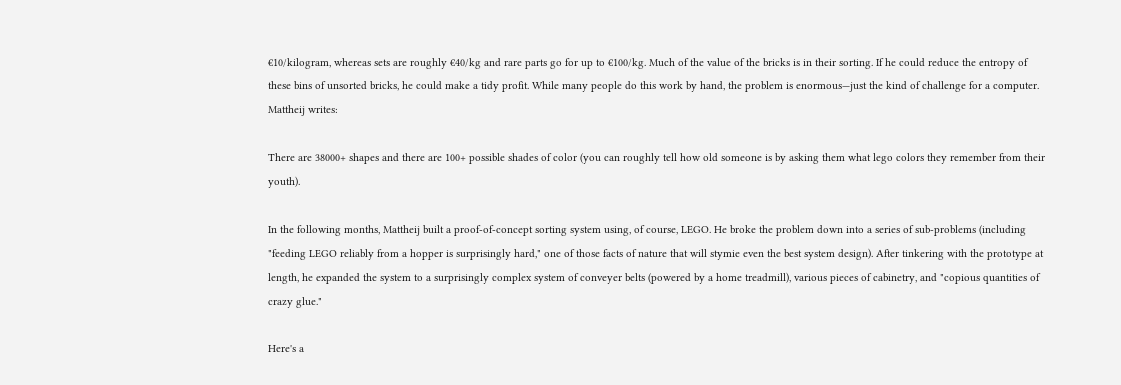€10/kilogram, whereas sets are roughly €40/kg and rare parts go for up to €100/kg. Much of the value of the bricks is in their sorting. If he could reduce the entropy of these bins of unsorted bricks, he could make a tidy profit. While many people do this work by hand, the problem is enormous—just the kind of challenge for a computer. Mattheij writes:

There are 38000+ shapes and there are 100+ possible shades of color (you can roughly tell how old someone is by asking them what lego colors they remember from their youth).

In the following months, Mattheij built a proof-of-concept sorting system using, of course, LEGO. He broke the problem down into a series of sub-problems (including "feeding LEGO reliably from a hopper is surprisingly hard," one of those facts of nature that will stymie even the best system design). After tinkering with the prototype at length, he expanded the system to a surprisingly complex system of conveyer belts (powered by a home treadmill), various pieces of cabinetry, and "copious quantities of crazy glue."

Here's a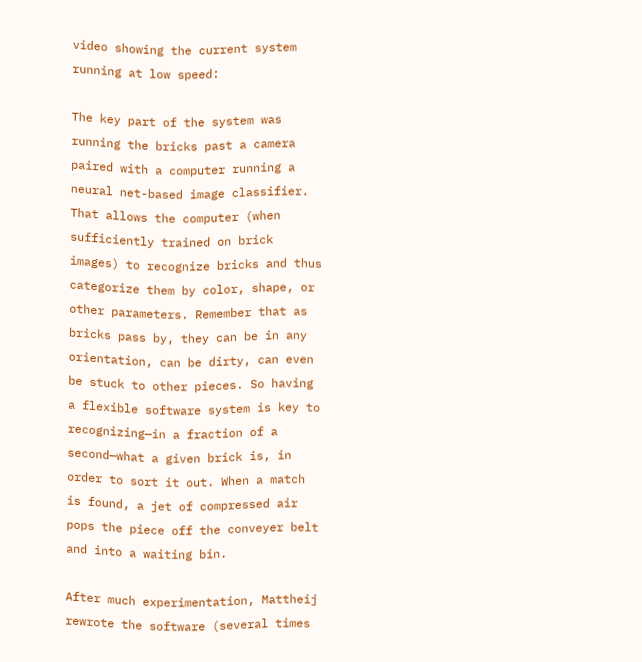video showing the current system running at low speed:

The key part of the system was running the bricks past a camera paired with a computer running a neural net-based image classifier. That allows the computer (when sufficiently trained on brick images) to recognize bricks and thus categorize them by color, shape, or other parameters. Remember that as bricks pass by, they can be in any orientation, can be dirty, can even be stuck to other pieces. So having a flexible software system is key to recognizing—in a fraction of a second—what a given brick is, in order to sort it out. When a match is found, a jet of compressed air pops the piece off the conveyer belt and into a waiting bin.

After much experimentation, Mattheij rewrote the software (several times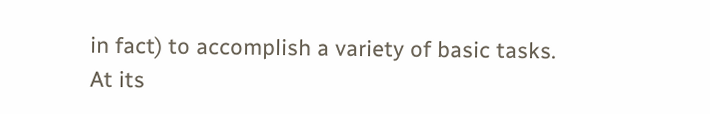in fact) to accomplish a variety of basic tasks. At its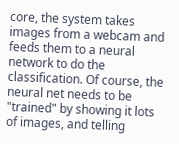core, the system takes images from a webcam and feeds them to a neural network to do the classification. Of course, the neural net needs to be "trained" by showing it lots of images, and telling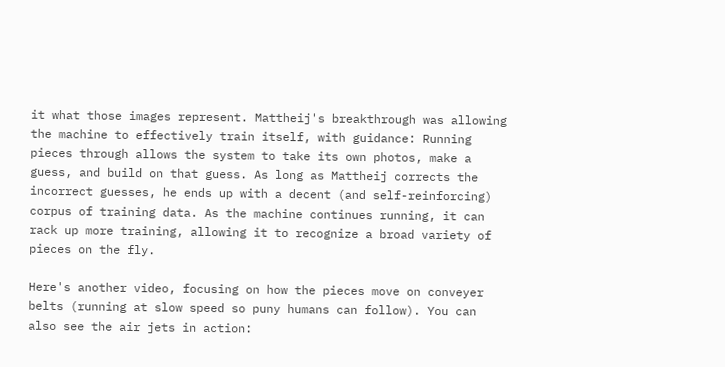it what those images represent. Mattheij's breakthrough was allowing the machine to effectively train itself, with guidance: Running pieces through allows the system to take its own photos, make a guess, and build on that guess. As long as Mattheij corrects the incorrect guesses, he ends up with a decent (and self-reinforcing) corpus of training data. As the machine continues running, it can rack up more training, allowing it to recognize a broad variety of pieces on the fly.

Here's another video, focusing on how the pieces move on conveyer belts (running at slow speed so puny humans can follow). You can also see the air jets in action: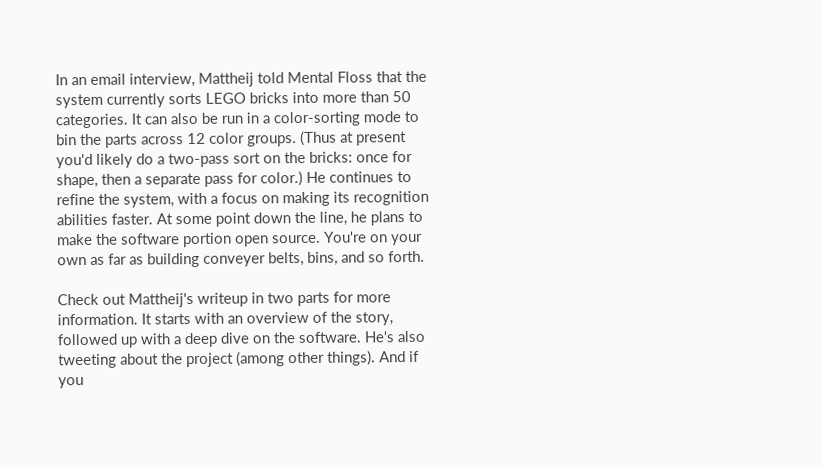In an email interview, Mattheij told Mental Floss that the system currently sorts LEGO bricks into more than 50 categories. It can also be run in a color-sorting mode to bin the parts across 12 color groups. (Thus at present you'd likely do a two-pass sort on the bricks: once for shape, then a separate pass for color.) He continues to refine the system, with a focus on making its recognition abilities faster. At some point down the line, he plans to make the software portion open source. You're on your own as far as building conveyer belts, bins, and so forth.

Check out Mattheij's writeup in two parts for more information. It starts with an overview of the story, followed up with a deep dive on the software. He's also tweeting about the project (among other things). And if you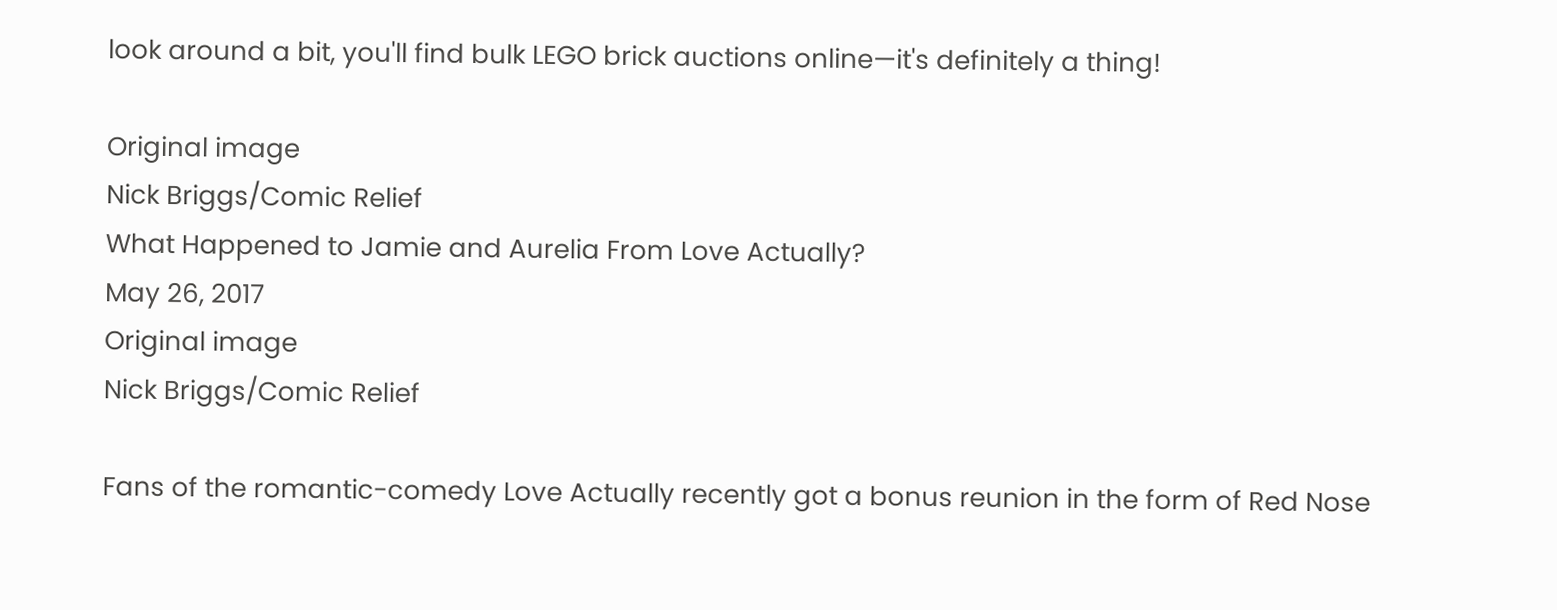look around a bit, you'll find bulk LEGO brick auctions online—it's definitely a thing!

Original image
Nick Briggs/Comic Relief
What Happened to Jamie and Aurelia From Love Actually?
May 26, 2017
Original image
Nick Briggs/Comic Relief

Fans of the romantic-comedy Love Actually recently got a bonus reunion in the form of Red Nose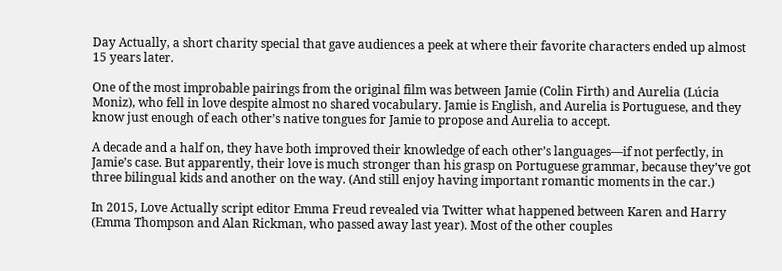Day Actually, a short charity special that gave audiences a peek at where their favorite characters ended up almost 15 years later.

One of the most improbable pairings from the original film was between Jamie (Colin Firth) and Aurelia (Lúcia Moniz), who fell in love despite almost no shared vocabulary. Jamie is English, and Aurelia is Portuguese, and they know just enough of each other’s native tongues for Jamie to propose and Aurelia to accept.

A decade and a half on, they have both improved their knowledge of each other’s languages—if not perfectly, in Jamie’s case. But apparently, their love is much stronger than his grasp on Portuguese grammar, because they’ve got three bilingual kids and another on the way. (And still enjoy having important romantic moments in the car.)

In 2015, Love Actually script editor Emma Freud revealed via Twitter what happened between Karen and Harry (Emma Thompson and Alan Rickman, who passed away last year). Most of the other couples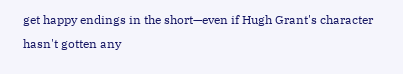get happy endings in the short—even if Hugh Grant's character hasn't gotten any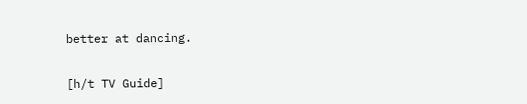better at dancing.

[h/t TV Guide]